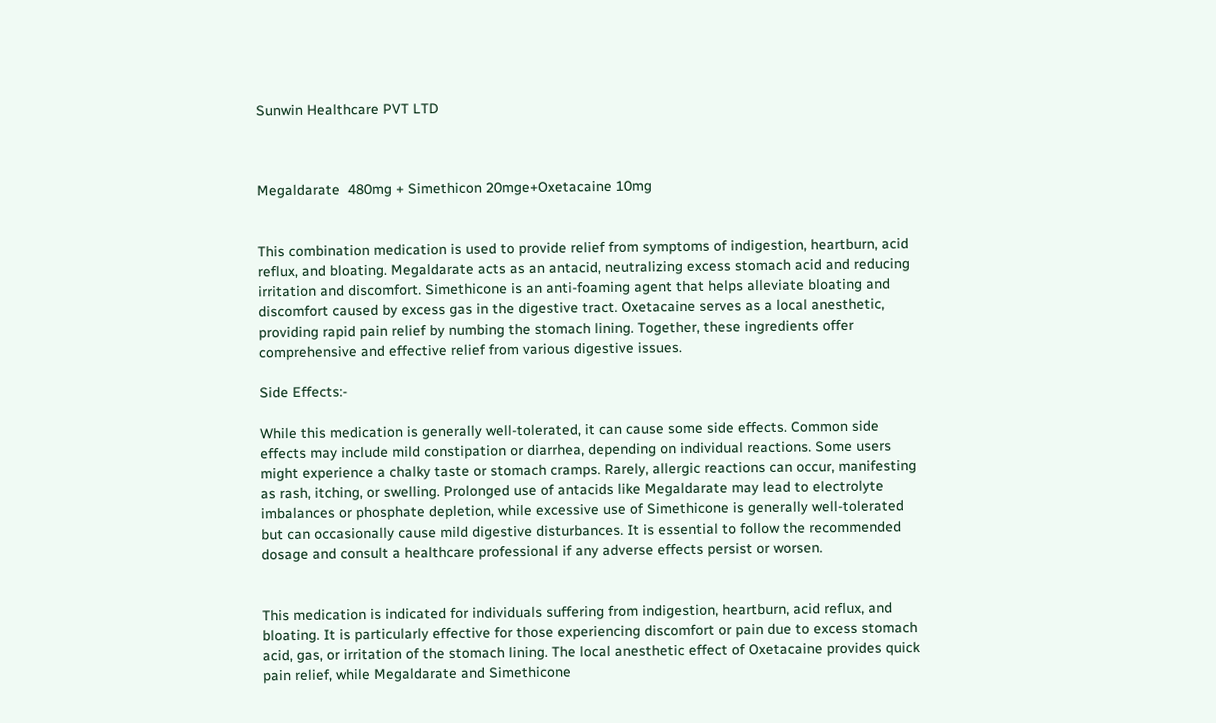Sunwin Healthcare PVT LTD



Megaldarate  480mg + Simethicon 20mge+Oxetacaine 10mg


This combination medication is used to provide relief from symptoms of indigestion, heartburn, acid reflux, and bloating. Megaldarate acts as an antacid, neutralizing excess stomach acid and reducing irritation and discomfort. Simethicone is an anti-foaming agent that helps alleviate bloating and discomfort caused by excess gas in the digestive tract. Oxetacaine serves as a local anesthetic, providing rapid pain relief by numbing the stomach lining. Together, these ingredients offer comprehensive and effective relief from various digestive issues.

Side Effects:-

While this medication is generally well-tolerated, it can cause some side effects. Common side effects may include mild constipation or diarrhea, depending on individual reactions. Some users might experience a chalky taste or stomach cramps. Rarely, allergic reactions can occur, manifesting as rash, itching, or swelling. Prolonged use of antacids like Megaldarate may lead to electrolyte imbalances or phosphate depletion, while excessive use of Simethicone is generally well-tolerated but can occasionally cause mild digestive disturbances. It is essential to follow the recommended dosage and consult a healthcare professional if any adverse effects persist or worsen.


This medication is indicated for individuals suffering from indigestion, heartburn, acid reflux, and bloating. It is particularly effective for those experiencing discomfort or pain due to excess stomach acid, gas, or irritation of the stomach lining. The local anesthetic effect of Oxetacaine provides quick pain relief, while Megaldarate and Simethicone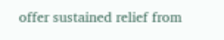offer sustained relief from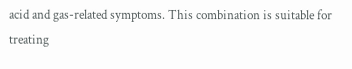acid and gas-related symptoms. This combination is suitable for treating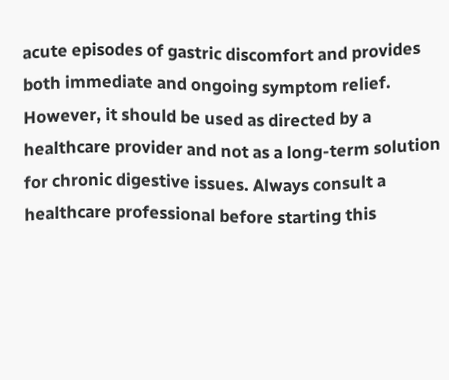acute episodes of gastric discomfort and provides both immediate and ongoing symptom relief. However, it should be used as directed by a healthcare provider and not as a long-term solution for chronic digestive issues. Always consult a healthcare professional before starting this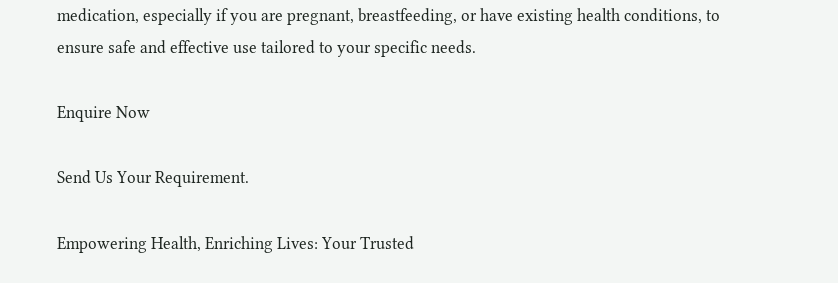medication, especially if you are pregnant, breastfeeding, or have existing health conditions, to ensure safe and effective use tailored to your specific needs.

Enquire Now

Send Us Your Requirement.

Empowering Health, Enriching Lives: Your Trusted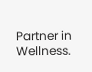Partner in Wellness.